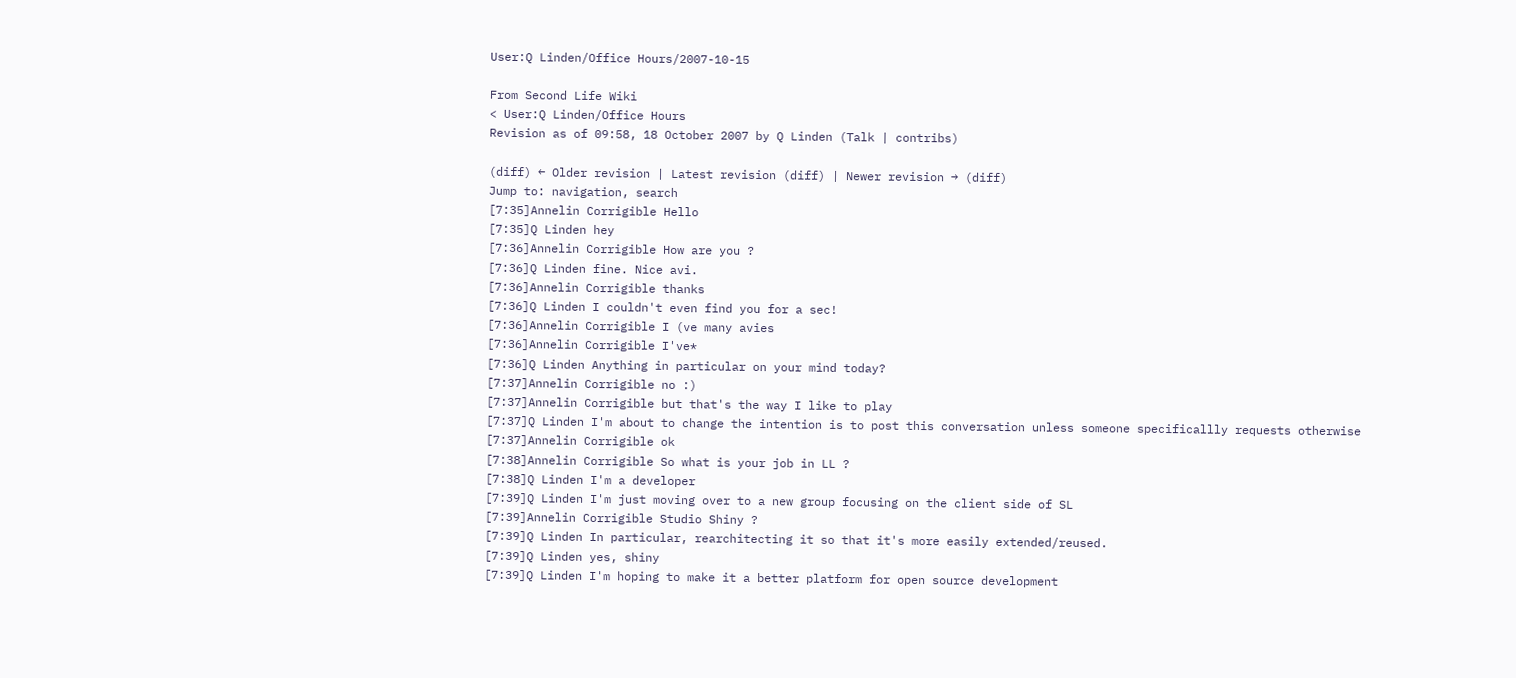User:Q Linden/Office Hours/2007-10-15

From Second Life Wiki
< User:Q Linden/Office Hours
Revision as of 09:58, 18 October 2007 by Q Linden (Talk | contribs)

(diff) ← Older revision | Latest revision (diff) | Newer revision → (diff)
Jump to: navigation, search
[7:35]Annelin Corrigible Hello
[7:35]Q Linden hey
[7:36]Annelin Corrigible How are you ?
[7:36]Q Linden fine. Nice avi.
[7:36]Annelin Corrigible thanks
[7:36]Q Linden I couldn't even find you for a sec!
[7:36]Annelin Corrigible I (ve many avies
[7:36]Annelin Corrigible I've*
[7:36]Q Linden Anything in particular on your mind today?
[7:37]Annelin Corrigible no :)
[7:37]Annelin Corrigible but that's the way I like to play
[7:37]Q Linden I'm about to change the intention is to post this conversation unless someone specificallly requests otherwise
[7:37]Annelin Corrigible ok
[7:38]Annelin Corrigible So what is your job in LL ?
[7:38]Q Linden I'm a developer
[7:39]Q Linden I'm just moving over to a new group focusing on the client side of SL
[7:39]Annelin Corrigible Studio Shiny ?
[7:39]Q Linden In particular, rearchitecting it so that it's more easily extended/reused.
[7:39]Q Linden yes, shiny
[7:39]Q Linden I'm hoping to make it a better platform for open source development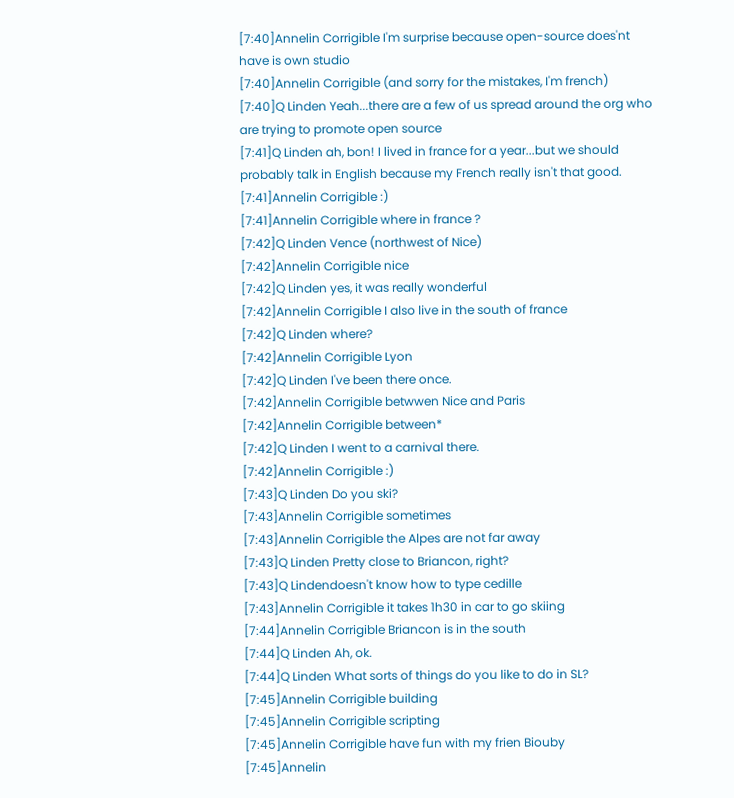[7:40]Annelin Corrigible I'm surprise because open-source does'nt have is own studio
[7:40]Annelin Corrigible (and sorry for the mistakes, I'm french)
[7:40]Q Linden Yeah...there are a few of us spread around the org who are trying to promote open source
[7:41]Q Linden ah, bon! I lived in france for a year...but we should probably talk in English because my French really isn't that good.
[7:41]Annelin Corrigible :)
[7:41]Annelin Corrigible where in france ?
[7:42]Q Linden Vence (northwest of Nice)
[7:42]Annelin Corrigible nice
[7:42]Q Linden yes, it was really wonderful
[7:42]Annelin Corrigible I also live in the south of france
[7:42]Q Linden where?
[7:42]Annelin Corrigible Lyon
[7:42]Q Linden I've been there once.
[7:42]Annelin Corrigible betwwen Nice and Paris
[7:42]Annelin Corrigible between*
[7:42]Q Linden I went to a carnival there.
[7:42]Annelin Corrigible :)
[7:43]Q Linden Do you ski?
[7:43]Annelin Corrigible sometimes
[7:43]Annelin Corrigible the Alpes are not far away
[7:43]Q Linden Pretty close to Briancon, right?
[7:43]Q Lindendoesn't know how to type cedille
[7:43]Annelin Corrigible it takes 1h30 in car to go skiing
[7:44]Annelin Corrigible Briancon is in the south
[7:44]Q Linden Ah, ok.
[7:44]Q Linden What sorts of things do you like to do in SL?
[7:45]Annelin Corrigible building
[7:45]Annelin Corrigible scripting
[7:45]Annelin Corrigible have fun with my frien Biouby
[7:45]Annelin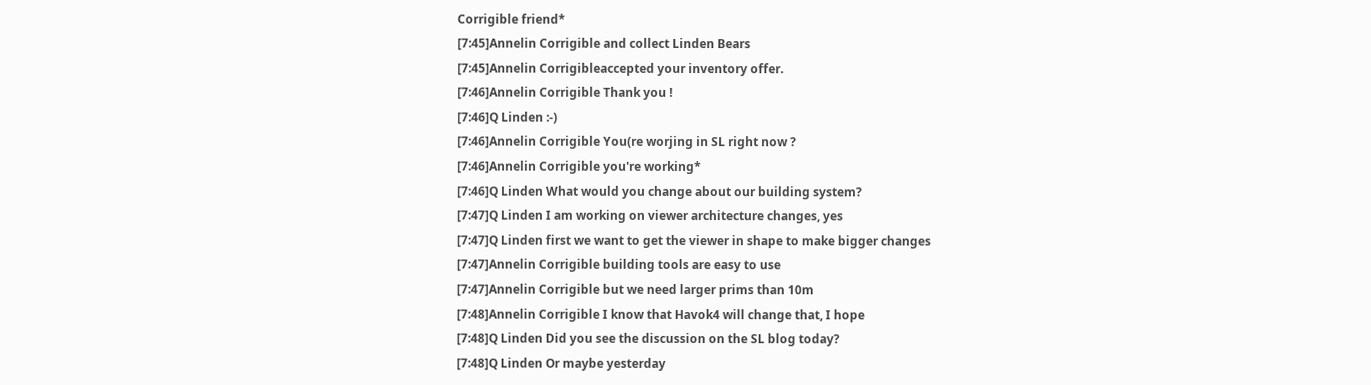Corrigible friend*
[7:45]Annelin Corrigible and collect Linden Bears
[7:45]Annelin Corrigibleaccepted your inventory offer.
[7:46]Annelin Corrigible Thank you !
[7:46]Q Linden :-)
[7:46]Annelin Corrigible You(re worjing in SL right now ?
[7:46]Annelin Corrigible you're working*
[7:46]Q Linden What would you change about our building system?
[7:47]Q Linden I am working on viewer architecture changes, yes
[7:47]Q Linden first we want to get the viewer in shape to make bigger changes
[7:47]Annelin Corrigible building tools are easy to use
[7:47]Annelin Corrigible but we need larger prims than 10m
[7:48]Annelin Corrigible I know that Havok4 will change that, I hope
[7:48]Q Linden Did you see the discussion on the SL blog today?
[7:48]Q Linden Or maybe yesterday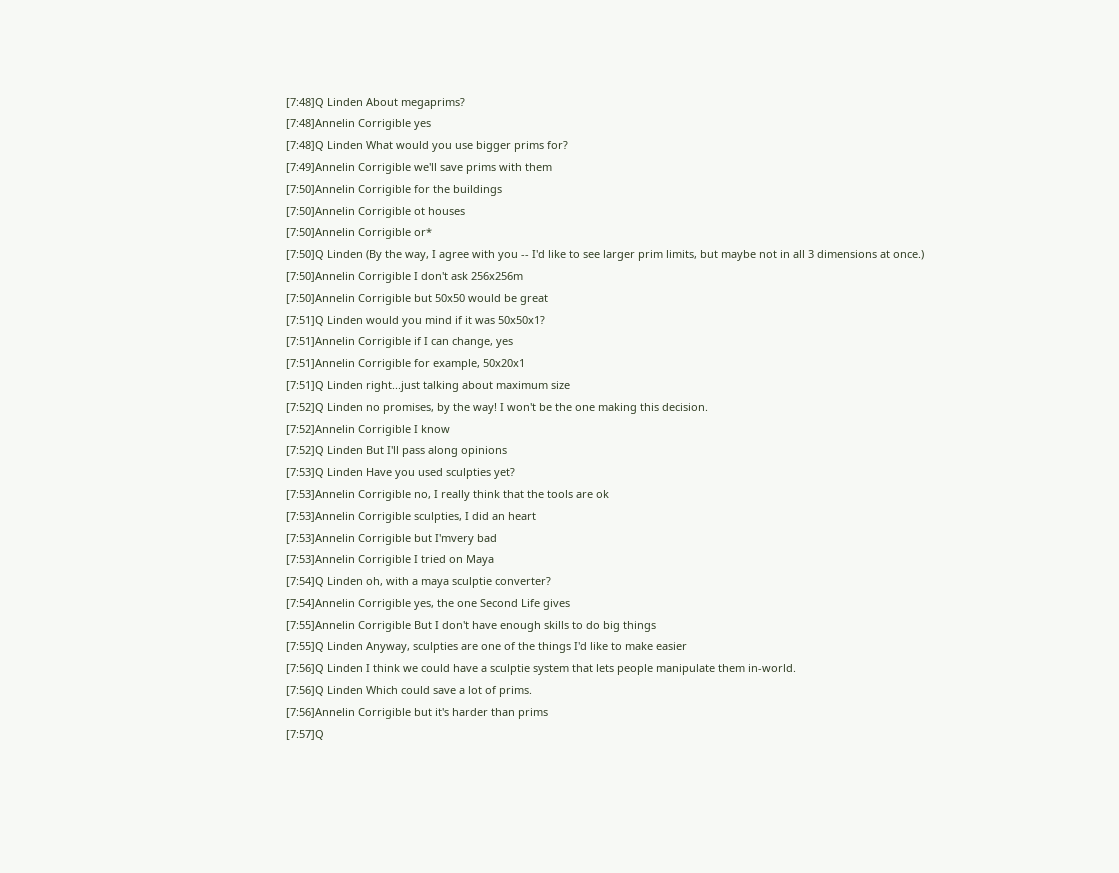[7:48]Q Linden About megaprims?
[7:48]Annelin Corrigible yes
[7:48]Q Linden What would you use bigger prims for?
[7:49]Annelin Corrigible we'll save prims with them
[7:50]Annelin Corrigible for the buildings
[7:50]Annelin Corrigible ot houses
[7:50]Annelin Corrigible or*
[7:50]Q Linden (By the way, I agree with you -- I'd like to see larger prim limits, but maybe not in all 3 dimensions at once.)
[7:50]Annelin Corrigible I don't ask 256x256m
[7:50]Annelin Corrigible but 50x50 would be great
[7:51]Q Linden would you mind if it was 50x50x1?
[7:51]Annelin Corrigible if I can change, yes
[7:51]Annelin Corrigible for example, 50x20x1
[7:51]Q Linden right...just talking about maximum size
[7:52]Q Linden no promises, by the way! I won't be the one making this decision.
[7:52]Annelin Corrigible I know
[7:52]Q Linden But I'll pass along opinions
[7:53]Q Linden Have you used sculpties yet?
[7:53]Annelin Corrigible no, I really think that the tools are ok
[7:53]Annelin Corrigible sculpties, I did an heart
[7:53]Annelin Corrigible but I'mvery bad
[7:53]Annelin Corrigible I tried on Maya
[7:54]Q Linden oh, with a maya sculptie converter?
[7:54]Annelin Corrigible yes, the one Second Life gives
[7:55]Annelin Corrigible But I don't have enough skills to do big things
[7:55]Q Linden Anyway, sculpties are one of the things I'd like to make easier
[7:56]Q Linden I think we could have a sculptie system that lets people manipulate them in-world.
[7:56]Q Linden Which could save a lot of prims.
[7:56]Annelin Corrigible but it's harder than prims
[7:57]Q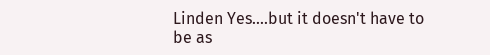Linden Yes....but it doesn't have to be as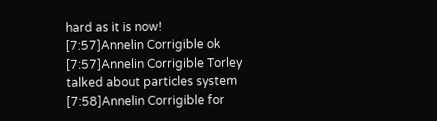hard as it is now!
[7:57]Annelin Corrigible ok
[7:57]Annelin Corrigible Torley talked about particles system
[7:58]Annelin Corrigible for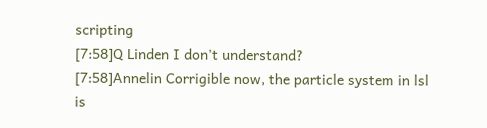scripting
[7:58]Q Linden I don't understand?
[7:58]Annelin Corrigible now, the particle system in lsl is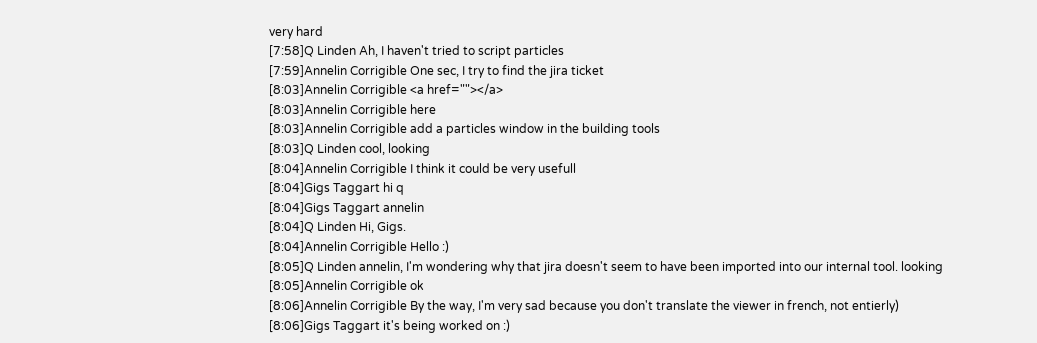very hard
[7:58]Q Linden Ah, I haven't tried to script particles
[7:59]Annelin Corrigible One sec, I try to find the jira ticket
[8:03]Annelin Corrigible <a href=""></a>
[8:03]Annelin Corrigible here
[8:03]Annelin Corrigible add a particles window in the building tools
[8:03]Q Linden cool, looking
[8:04]Annelin Corrigible I think it could be very usefull
[8:04]Gigs Taggart hi q
[8:04]Gigs Taggart annelin
[8:04]Q Linden Hi, Gigs.
[8:04]Annelin Corrigible Hello :)
[8:05]Q Linden annelin, I'm wondering why that jira doesn't seem to have been imported into our internal tool. looking
[8:05]Annelin Corrigible ok
[8:06]Annelin Corrigible By the way, I'm very sad because you don't translate the viewer in french, not entierly)
[8:06]Gigs Taggart it's being worked on :)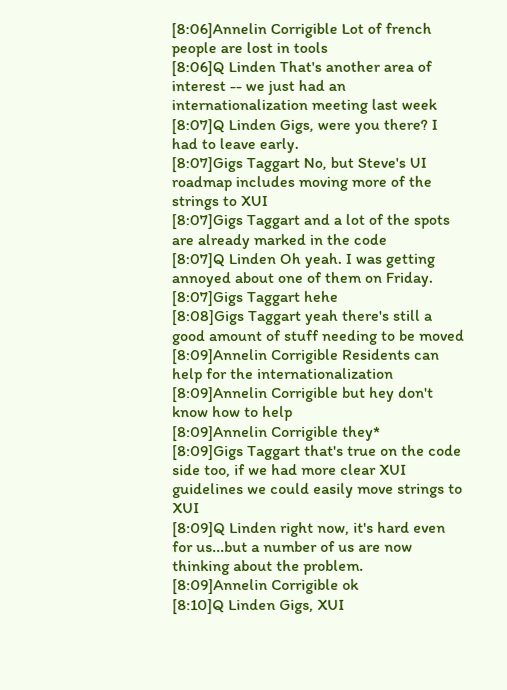[8:06]Annelin Corrigible Lot of french people are lost in tools
[8:06]Q Linden That's another area of interest -- we just had an internationalization meeting last week
[8:07]Q Linden Gigs, were you there? I had to leave early.
[8:07]Gigs Taggart No, but Steve's UI roadmap includes moving more of the strings to XUI
[8:07]Gigs Taggart and a lot of the spots are already marked in the code
[8:07]Q Linden Oh yeah. I was getting annoyed about one of them on Friday.
[8:07]Gigs Taggart hehe
[8:08]Gigs Taggart yeah there's still a good amount of stuff needing to be moved
[8:09]Annelin Corrigible Residents can help for the internationalization
[8:09]Annelin Corrigible but hey don't know how to help
[8:09]Annelin Corrigible they*
[8:09]Gigs Taggart that's true on the code side too, if we had more clear XUI guidelines we could easily move strings to XUI
[8:09]Q Linden right now, it's hard even for us...but a number of us are now thinking about the problem.
[8:09]Annelin Corrigible ok
[8:10]Q Linden Gigs, XUI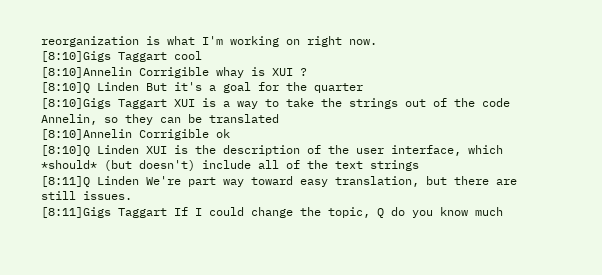reorganization is what I'm working on right now.
[8:10]Gigs Taggart cool
[8:10]Annelin Corrigible whay is XUI ?
[8:10]Q Linden But it's a goal for the quarter
[8:10]Gigs Taggart XUI is a way to take the strings out of the code Annelin, so they can be translated
[8:10]Annelin Corrigible ok
[8:10]Q Linden XUI is the description of the user interface, which *should* (but doesn't) include all of the text strings
[8:11]Q Linden We're part way toward easy translation, but there are still issues.
[8:11]Gigs Taggart If I could change the topic, Q do you know much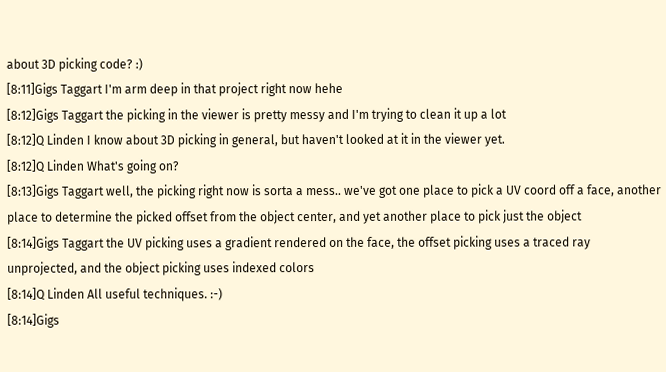about 3D picking code? :)
[8:11]Gigs Taggart I'm arm deep in that project right now hehe
[8:12]Gigs Taggart the picking in the viewer is pretty messy and I'm trying to clean it up a lot
[8:12]Q Linden I know about 3D picking in general, but haven't looked at it in the viewer yet.
[8:12]Q Linden What's going on?
[8:13]Gigs Taggart well, the picking right now is sorta a mess.. we've got one place to pick a UV coord off a face, another place to determine the picked offset from the object center, and yet another place to pick just the object
[8:14]Gigs Taggart the UV picking uses a gradient rendered on the face, the offset picking uses a traced ray unprojected, and the object picking uses indexed colors
[8:14]Q Linden All useful techniques. :-)
[8:14]Gigs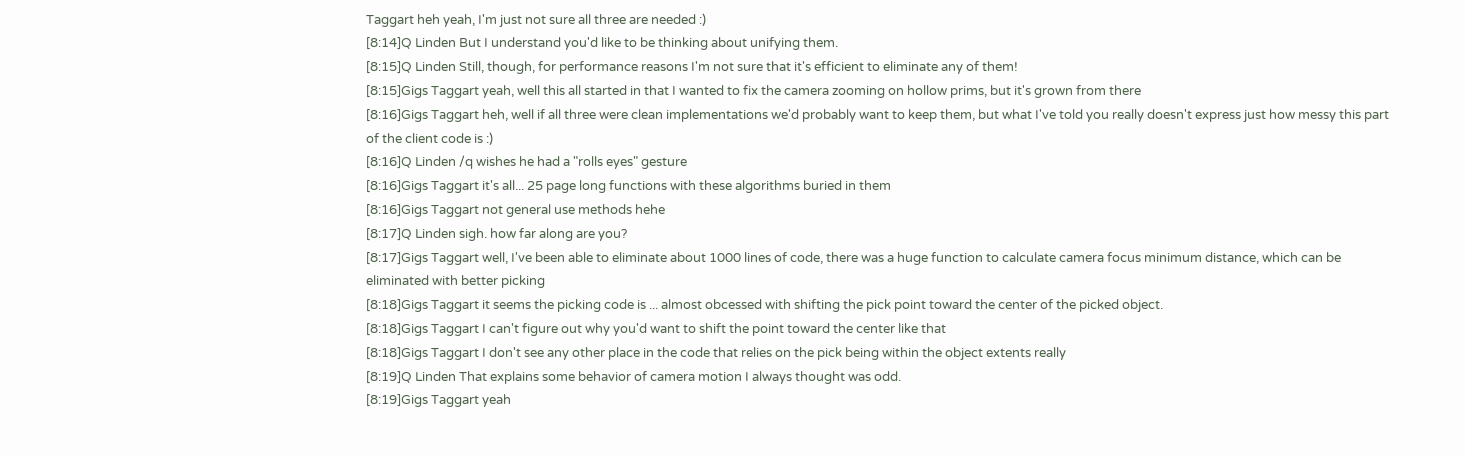Taggart heh yeah, I'm just not sure all three are needed :)
[8:14]Q Linden But I understand you'd like to be thinking about unifying them.
[8:15]Q Linden Still, though, for performance reasons I'm not sure that it's efficient to eliminate any of them!
[8:15]Gigs Taggart yeah, well this all started in that I wanted to fix the camera zooming on hollow prims, but it's grown from there
[8:16]Gigs Taggart heh, well if all three were clean implementations we'd probably want to keep them, but what I've told you really doesn't express just how messy this part of the client code is :)
[8:16]Q Linden /q wishes he had a "rolls eyes" gesture
[8:16]Gigs Taggart it's all... 25 page long functions with these algorithms buried in them
[8:16]Gigs Taggart not general use methods hehe
[8:17]Q Linden sigh. how far along are you?
[8:17]Gigs Taggart well, I've been able to eliminate about 1000 lines of code, there was a huge function to calculate camera focus minimum distance, which can be eliminated with better picking
[8:18]Gigs Taggart it seems the picking code is ... almost obcessed with shifting the pick point toward the center of the picked object.
[8:18]Gigs Taggart I can't figure out why you'd want to shift the point toward the center like that
[8:18]Gigs Taggart I don't see any other place in the code that relies on the pick being within the object extents really
[8:19]Q Linden That explains some behavior of camera motion I always thought was odd.
[8:19]Gigs Taggart yeah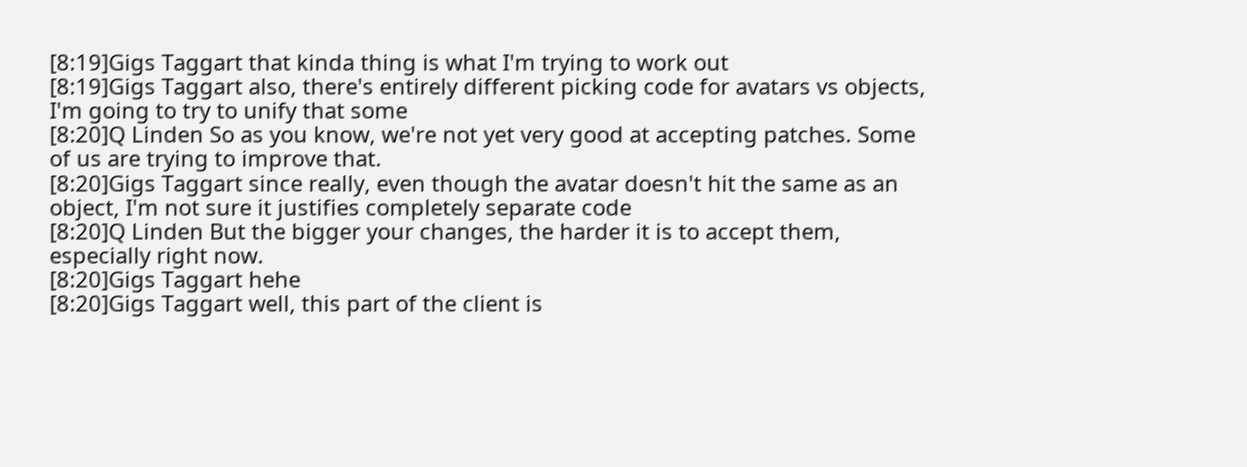[8:19]Gigs Taggart that kinda thing is what I'm trying to work out
[8:19]Gigs Taggart also, there's entirely different picking code for avatars vs objects, I'm going to try to unify that some
[8:20]Q Linden So as you know, we're not yet very good at accepting patches. Some of us are trying to improve that.
[8:20]Gigs Taggart since really, even though the avatar doesn't hit the same as an object, I'm not sure it justifies completely separate code
[8:20]Q Linden But the bigger your changes, the harder it is to accept them, especially right now.
[8:20]Gigs Taggart hehe
[8:20]Gigs Taggart well, this part of the client is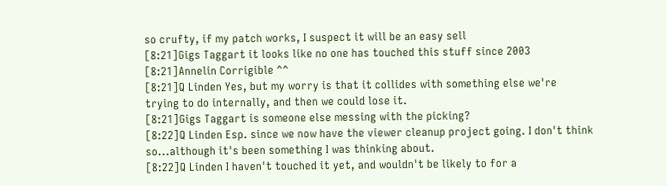so crufty, if my patch works, I suspect it will be an easy sell
[8:21]Gigs Taggart it looks like no one has touched this stuff since 2003
[8:21]Annelin Corrigible ^^
[8:21]Q Linden Yes, but my worry is that it collides with something else we're trying to do internally, and then we could lose it.
[8:21]Gigs Taggart is someone else messing with the picking?
[8:22]Q Linden Esp. since we now have the viewer cleanup project going. I don't think so...although it's been something I was thinking about.
[8:22]Q Linden I haven't touched it yet, and wouldn't be likely to for a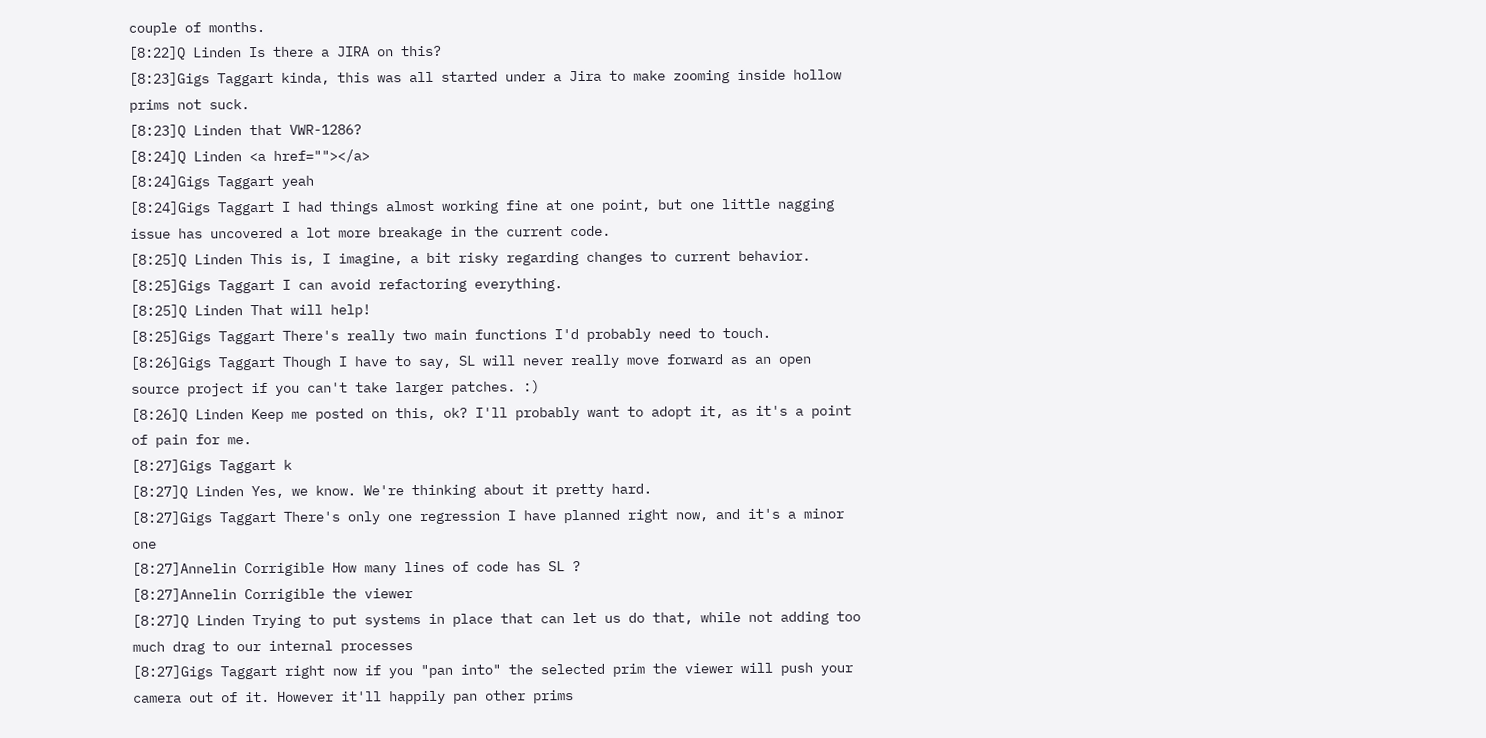couple of months.
[8:22]Q Linden Is there a JIRA on this?
[8:23]Gigs Taggart kinda, this was all started under a Jira to make zooming inside hollow prims not suck.
[8:23]Q Linden that VWR-1286?
[8:24]Q Linden <a href=""></a>
[8:24]Gigs Taggart yeah
[8:24]Gigs Taggart I had things almost working fine at one point, but one little nagging issue has uncovered a lot more breakage in the current code.
[8:25]Q Linden This is, I imagine, a bit risky regarding changes to current behavior.
[8:25]Gigs Taggart I can avoid refactoring everything.
[8:25]Q Linden That will help!
[8:25]Gigs Taggart There's really two main functions I'd probably need to touch.
[8:26]Gigs Taggart Though I have to say, SL will never really move forward as an open source project if you can't take larger patches. :)
[8:26]Q Linden Keep me posted on this, ok? I'll probably want to adopt it, as it's a point of pain for me.
[8:27]Gigs Taggart k
[8:27]Q Linden Yes, we know. We're thinking about it pretty hard.
[8:27]Gigs Taggart There's only one regression I have planned right now, and it's a minor one
[8:27]Annelin Corrigible How many lines of code has SL ?
[8:27]Annelin Corrigible the viewer
[8:27]Q Linden Trying to put systems in place that can let us do that, while not adding too much drag to our internal processes
[8:27]Gigs Taggart right now if you "pan into" the selected prim the viewer will push your camera out of it. However it'll happily pan other prims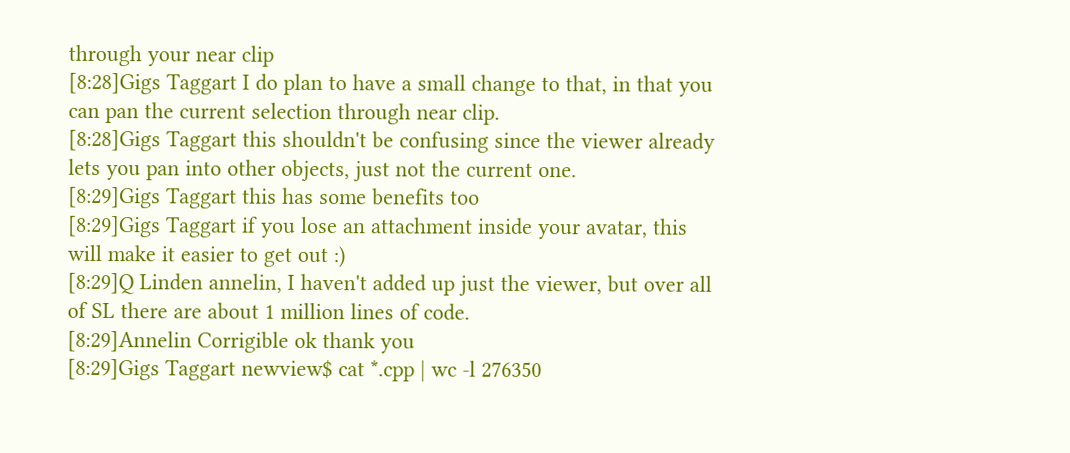through your near clip
[8:28]Gigs Taggart I do plan to have a small change to that, in that you can pan the current selection through near clip.
[8:28]Gigs Taggart this shouldn't be confusing since the viewer already lets you pan into other objects, just not the current one.
[8:29]Gigs Taggart this has some benefits too
[8:29]Gigs Taggart if you lose an attachment inside your avatar, this will make it easier to get out :)
[8:29]Q Linden annelin, I haven't added up just the viewer, but over all of SL there are about 1 million lines of code.
[8:29]Annelin Corrigible ok thank you
[8:29]Gigs Taggart newview$ cat *.cpp | wc -l 276350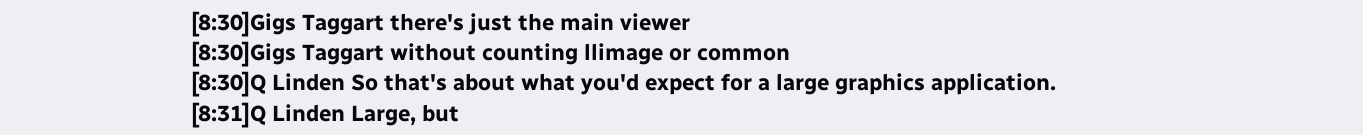[8:30]Gigs Taggart there's just the main viewer
[8:30]Gigs Taggart without counting llimage or common
[8:30]Q Linden So that's about what you'd expect for a large graphics application.
[8:31]Q Linden Large, but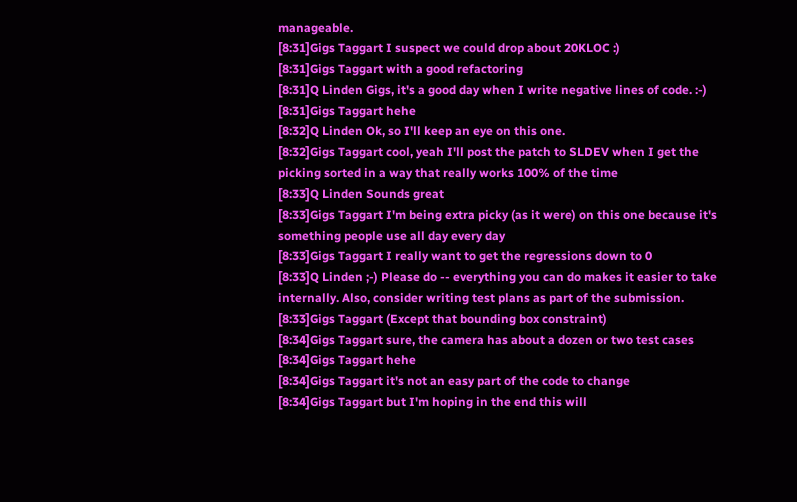manageable.
[8:31]Gigs Taggart I suspect we could drop about 20KLOC :)
[8:31]Gigs Taggart with a good refactoring
[8:31]Q Linden Gigs, it's a good day when I write negative lines of code. :-)
[8:31]Gigs Taggart hehe
[8:32]Q Linden Ok, so I'll keep an eye on this one.
[8:32]Gigs Taggart cool, yeah I'll post the patch to SLDEV when I get the picking sorted in a way that really works 100% of the time
[8:33]Q Linden Sounds great
[8:33]Gigs Taggart I'm being extra picky (as it were) on this one because it's something people use all day every day
[8:33]Gigs Taggart I really want to get the regressions down to 0
[8:33]Q Linden ;-) Please do -- everything you can do makes it easier to take internally. Also, consider writing test plans as part of the submission.
[8:33]Gigs Taggart (Except that bounding box constraint)
[8:34]Gigs Taggart sure, the camera has about a dozen or two test cases
[8:34]Gigs Taggart hehe
[8:34]Gigs Taggart it's not an easy part of the code to change
[8:34]Gigs Taggart but I'm hoping in the end this will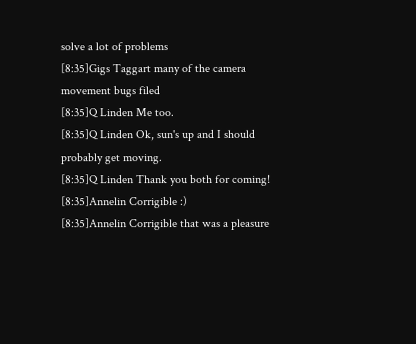solve a lot of problems
[8:35]Gigs Taggart many of the camera movement bugs filed
[8:35]Q Linden Me too.
[8:35]Q Linden Ok, sun's up and I should probably get moving.
[8:35]Q Linden Thank you both for coming!
[8:35]Annelin Corrigible :)
[8:35]Annelin Corrigible that was a pleasure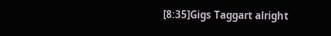[8:35]Gigs Taggart alright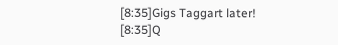[8:35]Gigs Taggart later!
[8:35]Q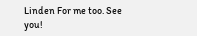Linden For me too. See you!